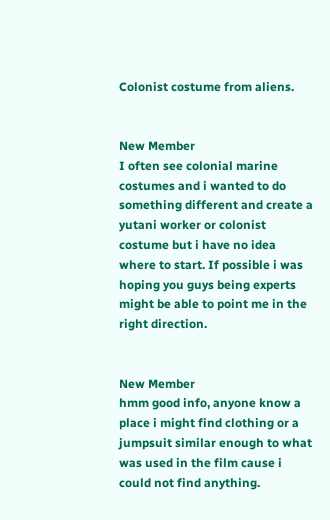Colonist costume from aliens.


New Member
I often see colonial marine costumes and i wanted to do something different and create a yutani worker or colonist costume but i have no idea where to start. If possible i was hoping you guys being experts might be able to point me in the right direction.


New Member
hmm good info, anyone know a place i might find clothing or a jumpsuit similar enough to what was used in the film cause i could not find anything.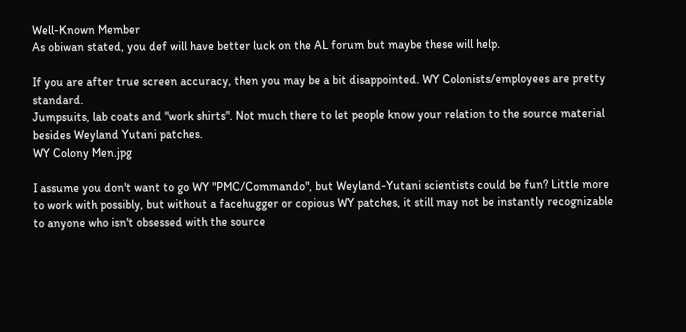Well-Known Member
As obiwan stated, you def will have better luck on the AL forum but maybe these will help.

If you are after true screen accuracy, then you may be a bit disappointed. WY Colonists/employees are pretty standard.
Jumpsuits, lab coats and "work shirts". Not much there to let people know your relation to the source material besides Weyland Yutani patches.
WY Colony Men.jpg

I assume you don't want to go WY "PMC/Commando", but Weyland-Yutani scientists could be fun? Little more to work with possibly, but without a facehugger or copious WY patches, it still may not be instantly recognizable to anyone who isn't obsessed with the source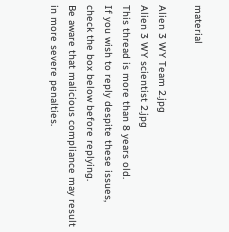material

Alien 3 WY Team 2.jpg
Alien 3 WY scientist 2.jpg
This thread is more than 8 years old.
If you wish to reply despite these issues, check the box below before replying.
Be aware that malicious compliance may result in more severe penalties.